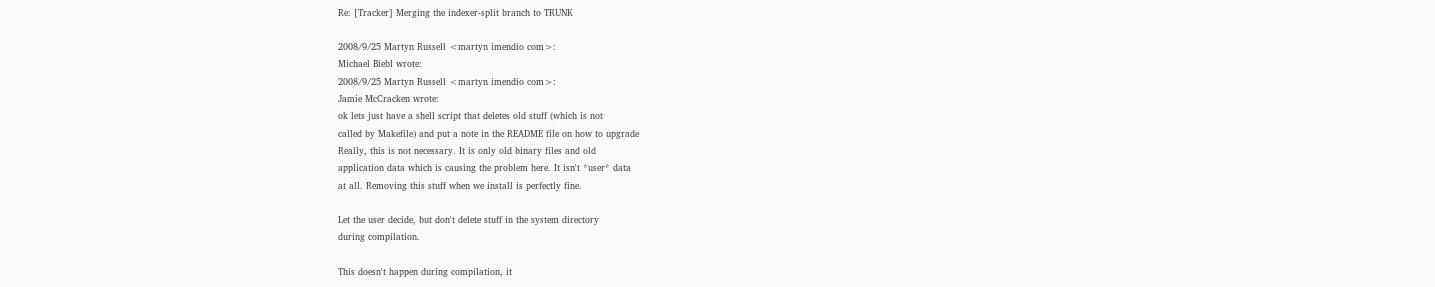Re: [Tracker] Merging the indexer-split branch to TRUNK

2008/9/25 Martyn Russell <martyn imendio com>:
Michael Biebl wrote:
2008/9/25 Martyn Russell <martyn imendio com>:
Jamie McCracken wrote:
ok lets just have a shell script that deletes old stuff (which is not
called by Makefile) and put a note in the README file on how to upgrade
Really, this is not necessary. It is only old binary files and old
application data which is causing the problem here. It isn't *user* data
at all. Removing this stuff when we install is perfectly fine.

Let the user decide, but don't delete stuff in the system directory
during compilation.

This doesn't happen during compilation, it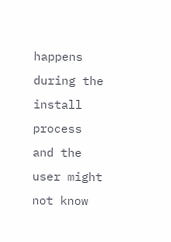happens during the install
process and the user might not know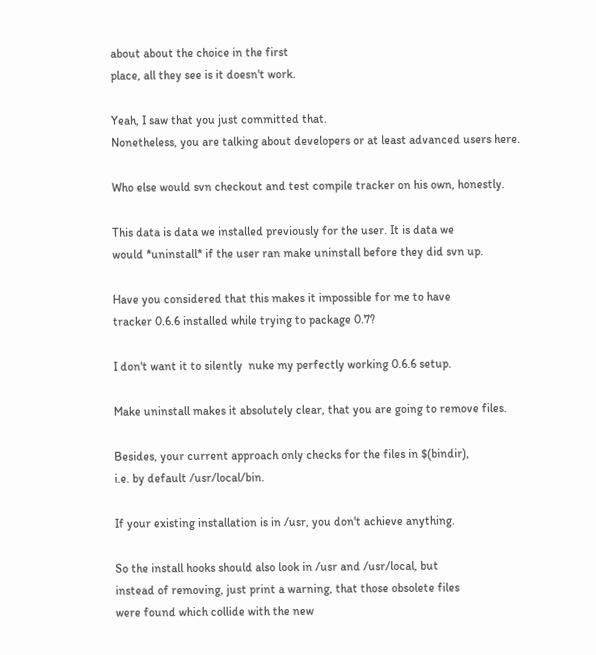about about the choice in the first
place, all they see is it doesn't work.

Yeah, I saw that you just committed that.
Nonetheless, you are talking about developers or at least advanced users here.

Who else would svn checkout and test compile tracker on his own, honestly.

This data is data we installed previously for the user. It is data we
would *uninstall* if the user ran make uninstall before they did svn up.

Have you considered that this makes it impossible for me to have
tracker 0.6.6 installed while trying to package 0.7?

I don't want it to silently  nuke my perfectly working 0.6.6 setup.

Make uninstall makes it absolutely clear, that you are going to remove files.

Besides, your current approach only checks for the files in $(bindir),
i.e. by default /usr/local/bin.

If your existing installation is in /usr, you don't achieve anything.

So the install hooks should also look in /usr and /usr/local, but
instead of removing, just print a warning, that those obsolete files
were found which collide with the new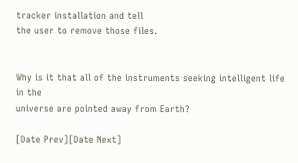tracker installation and tell
the user to remove those files.


Why is it that all of the instruments seeking intelligent life in the
universe are pointed away from Earth?

[Date Prev][Date Next]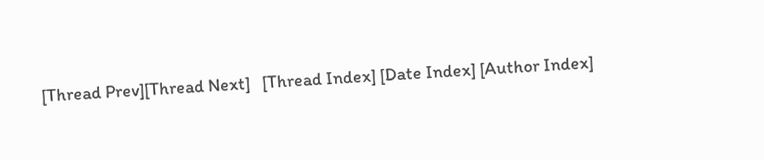[Thread Prev][Thread Next]   [Thread Index] [Date Index] [Author Index]